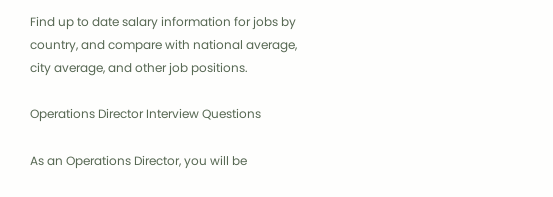Find up to date salary information for jobs by country, and compare with national average, city average, and other job positions.

Operations Director Interview Questions

As an Operations Director, you will be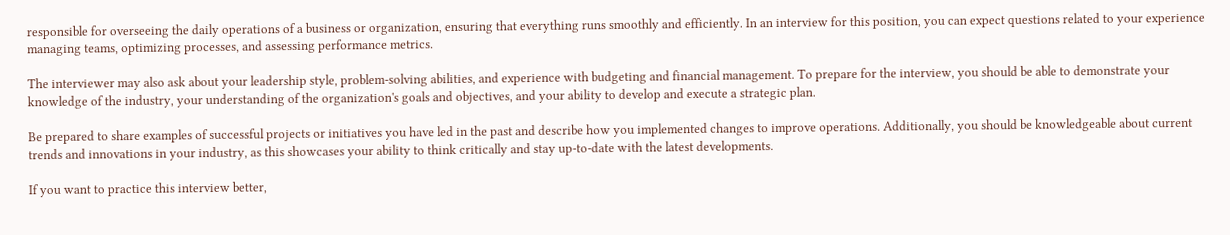responsible for overseeing the daily operations of a business or organization, ensuring that everything runs smoothly and efficiently. In an interview for this position, you can expect questions related to your experience managing teams, optimizing processes, and assessing performance metrics.

The interviewer may also ask about your leadership style, problem-solving abilities, and experience with budgeting and financial management. To prepare for the interview, you should be able to demonstrate your knowledge of the industry, your understanding of the organization's goals and objectives, and your ability to develop and execute a strategic plan.

Be prepared to share examples of successful projects or initiatives you have led in the past and describe how you implemented changes to improve operations. Additionally, you should be knowledgeable about current trends and innovations in your industry, as this showcases your ability to think critically and stay up-to-date with the latest developments.

If you want to practice this interview better,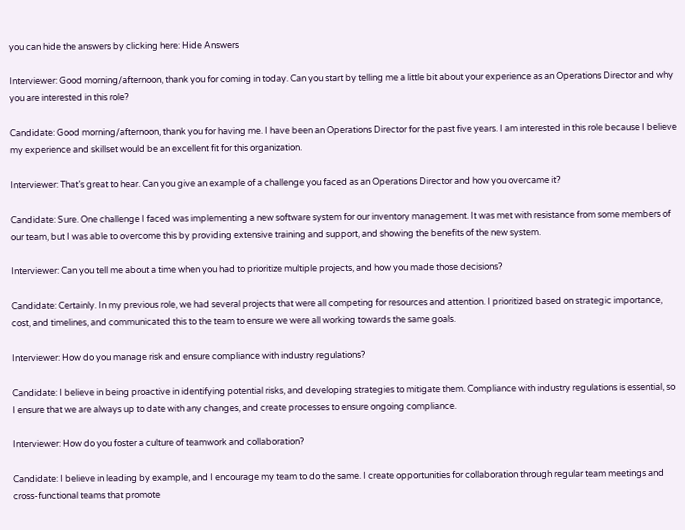you can hide the answers by clicking here: Hide Answers

Interviewer: Good morning/afternoon, thank you for coming in today. Can you start by telling me a little bit about your experience as an Operations Director and why you are interested in this role?

Candidate: Good morning/afternoon, thank you for having me. I have been an Operations Director for the past five years. I am interested in this role because I believe my experience and skillset would be an excellent fit for this organization.

Interviewer: That’s great to hear. Can you give an example of a challenge you faced as an Operations Director and how you overcame it?

Candidate: Sure. One challenge I faced was implementing a new software system for our inventory management. It was met with resistance from some members of our team, but I was able to overcome this by providing extensive training and support, and showing the benefits of the new system.

Interviewer: Can you tell me about a time when you had to prioritize multiple projects, and how you made those decisions?

Candidate: Certainly. In my previous role, we had several projects that were all competing for resources and attention. I prioritized based on strategic importance, cost, and timelines, and communicated this to the team to ensure we were all working towards the same goals.

Interviewer: How do you manage risk and ensure compliance with industry regulations?

Candidate: I believe in being proactive in identifying potential risks, and developing strategies to mitigate them. Compliance with industry regulations is essential, so I ensure that we are always up to date with any changes, and create processes to ensure ongoing compliance.

Interviewer: How do you foster a culture of teamwork and collaboration?

Candidate: I believe in leading by example, and I encourage my team to do the same. I create opportunities for collaboration through regular team meetings and cross-functional teams that promote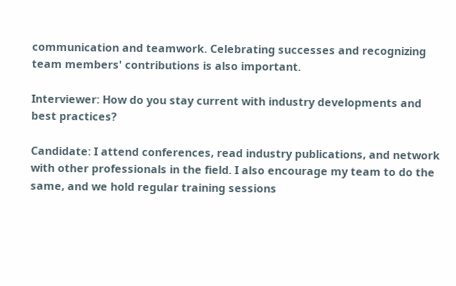communication and teamwork. Celebrating successes and recognizing team members' contributions is also important.

Interviewer: How do you stay current with industry developments and best practices?

Candidate: I attend conferences, read industry publications, and network with other professionals in the field. I also encourage my team to do the same, and we hold regular training sessions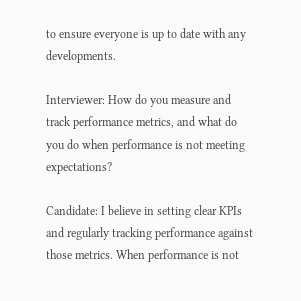to ensure everyone is up to date with any developments.

Interviewer: How do you measure and track performance metrics, and what do you do when performance is not meeting expectations?

Candidate: I believe in setting clear KPIs and regularly tracking performance against those metrics. When performance is not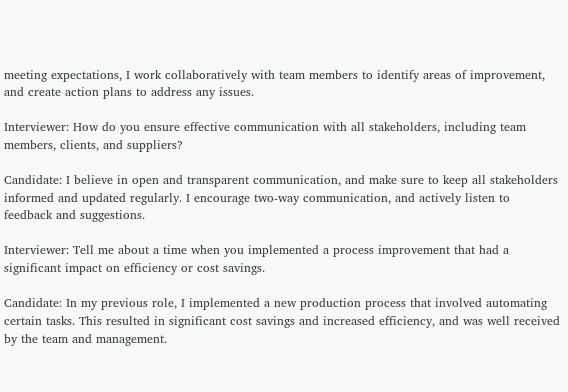meeting expectations, I work collaboratively with team members to identify areas of improvement, and create action plans to address any issues.

Interviewer: How do you ensure effective communication with all stakeholders, including team members, clients, and suppliers?

Candidate: I believe in open and transparent communication, and make sure to keep all stakeholders informed and updated regularly. I encourage two-way communication, and actively listen to feedback and suggestions.

Interviewer: Tell me about a time when you implemented a process improvement that had a significant impact on efficiency or cost savings.

Candidate: In my previous role, I implemented a new production process that involved automating certain tasks. This resulted in significant cost savings and increased efficiency, and was well received by the team and management.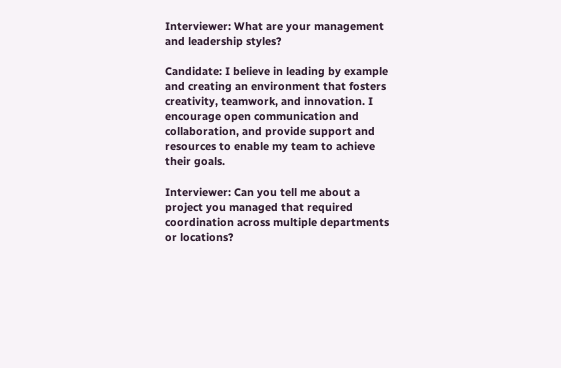Interviewer: What are your management and leadership styles?

Candidate: I believe in leading by example and creating an environment that fosters creativity, teamwork, and innovation. I encourage open communication and collaboration, and provide support and resources to enable my team to achieve their goals.

Interviewer: Can you tell me about a project you managed that required coordination across multiple departments or locations?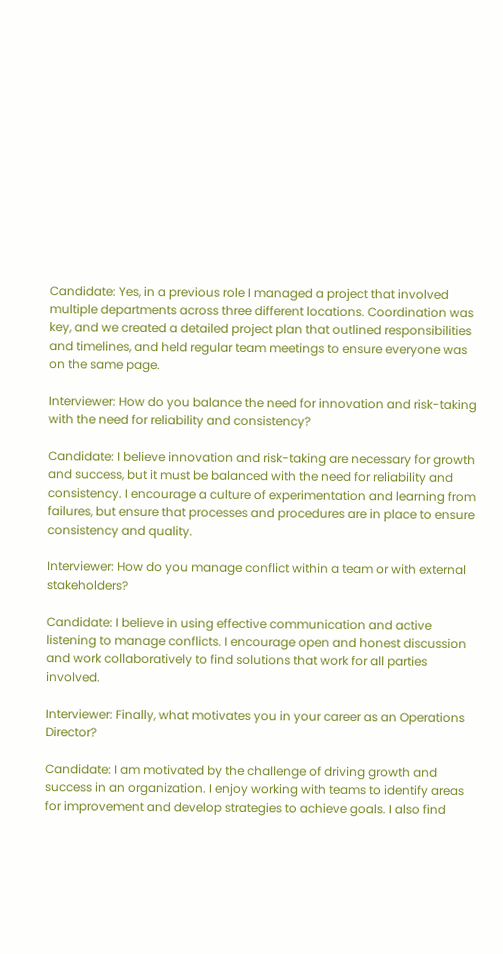Candidate: Yes, in a previous role I managed a project that involved multiple departments across three different locations. Coordination was key, and we created a detailed project plan that outlined responsibilities and timelines, and held regular team meetings to ensure everyone was on the same page.

Interviewer: How do you balance the need for innovation and risk-taking with the need for reliability and consistency?

Candidate: I believe innovation and risk-taking are necessary for growth and success, but it must be balanced with the need for reliability and consistency. I encourage a culture of experimentation and learning from failures, but ensure that processes and procedures are in place to ensure consistency and quality.

Interviewer: How do you manage conflict within a team or with external stakeholders?

Candidate: I believe in using effective communication and active listening to manage conflicts. I encourage open and honest discussion and work collaboratively to find solutions that work for all parties involved.

Interviewer: Finally, what motivates you in your career as an Operations Director?

Candidate: I am motivated by the challenge of driving growth and success in an organization. I enjoy working with teams to identify areas for improvement and develop strategies to achieve goals. I also find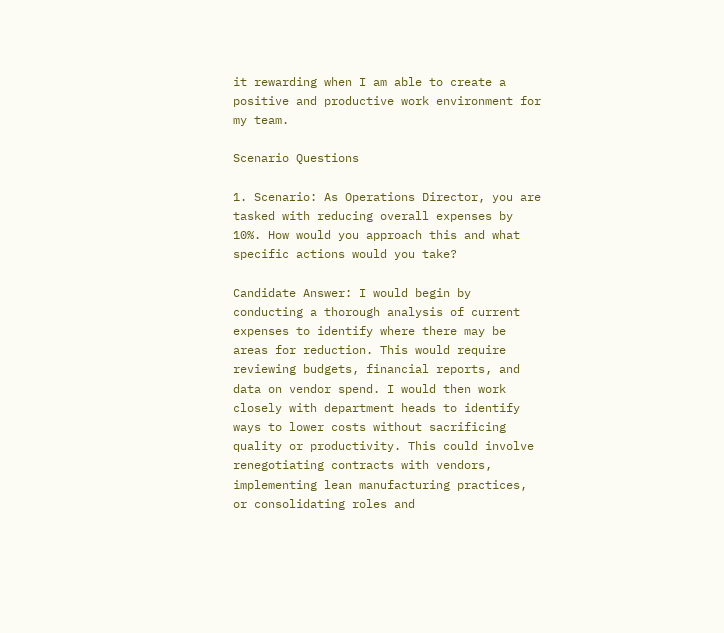it rewarding when I am able to create a positive and productive work environment for my team.

Scenario Questions

1. Scenario: As Operations Director, you are tasked with reducing overall expenses by 10%. How would you approach this and what specific actions would you take?

Candidate Answer: I would begin by conducting a thorough analysis of current expenses to identify where there may be areas for reduction. This would require reviewing budgets, financial reports, and data on vendor spend. I would then work closely with department heads to identify ways to lower costs without sacrificing quality or productivity. This could involve renegotiating contracts with vendors, implementing lean manufacturing practices, or consolidating roles and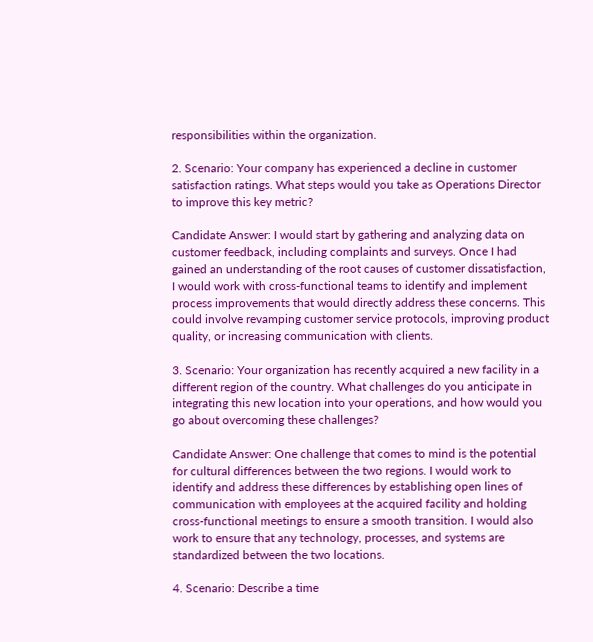responsibilities within the organization.

2. Scenario: Your company has experienced a decline in customer satisfaction ratings. What steps would you take as Operations Director to improve this key metric?

Candidate Answer: I would start by gathering and analyzing data on customer feedback, including complaints and surveys. Once I had gained an understanding of the root causes of customer dissatisfaction, I would work with cross-functional teams to identify and implement process improvements that would directly address these concerns. This could involve revamping customer service protocols, improving product quality, or increasing communication with clients.

3. Scenario: Your organization has recently acquired a new facility in a different region of the country. What challenges do you anticipate in integrating this new location into your operations, and how would you go about overcoming these challenges?

Candidate Answer: One challenge that comes to mind is the potential for cultural differences between the two regions. I would work to identify and address these differences by establishing open lines of communication with employees at the acquired facility and holding cross-functional meetings to ensure a smooth transition. I would also work to ensure that any technology, processes, and systems are standardized between the two locations.

4. Scenario: Describe a time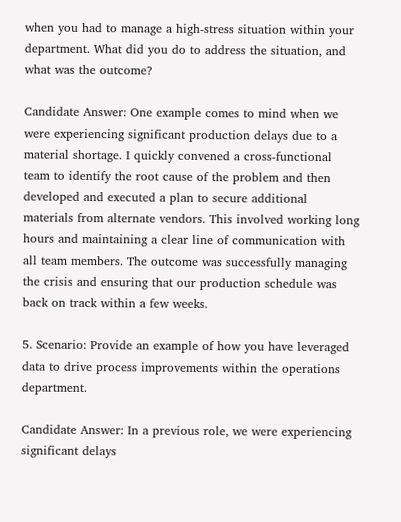when you had to manage a high-stress situation within your department. What did you do to address the situation, and what was the outcome?

Candidate Answer: One example comes to mind when we were experiencing significant production delays due to a material shortage. I quickly convened a cross-functional team to identify the root cause of the problem and then developed and executed a plan to secure additional materials from alternate vendors. This involved working long hours and maintaining a clear line of communication with all team members. The outcome was successfully managing the crisis and ensuring that our production schedule was back on track within a few weeks.

5. Scenario: Provide an example of how you have leveraged data to drive process improvements within the operations department.

Candidate Answer: In a previous role, we were experiencing significant delays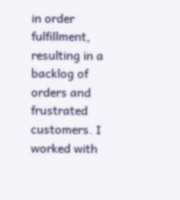in order fulfillment, resulting in a backlog of orders and frustrated customers. I worked with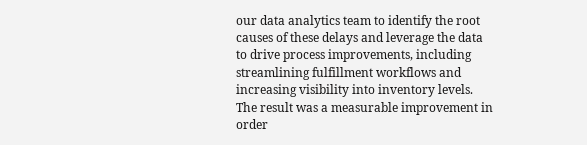our data analytics team to identify the root causes of these delays and leverage the data to drive process improvements, including streamlining fulfillment workflows and increasing visibility into inventory levels. The result was a measurable improvement in order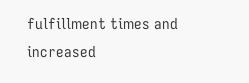fulfillment times and increased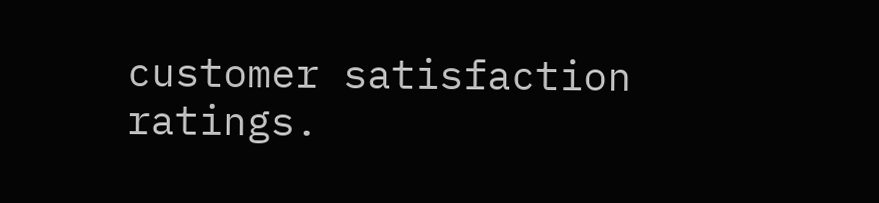customer satisfaction ratings.